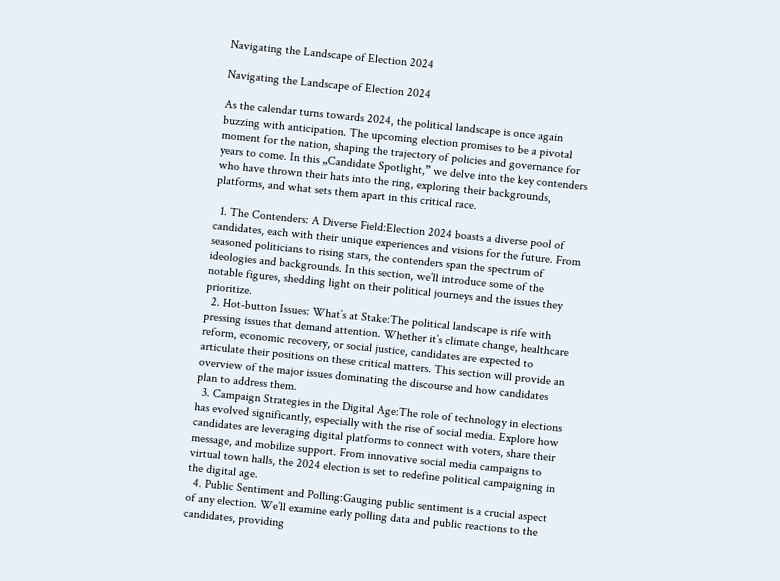Navigating the Landscape of Election 2024

Navigating the Landscape of Election 2024

As the calendar turns towards 2024, the political landscape is once again buzzing with anticipation. The upcoming election promises to be a pivotal moment for the nation, shaping the trajectory of policies and governance for years to come. In this „Candidate Spotlight,” we delve into the key contenders who have thrown their hats into the ring, exploring their backgrounds, platforms, and what sets them apart in this critical race.

  1. The Contenders: A Diverse Field:Election 2024 boasts a diverse pool of candidates, each with their unique experiences and visions for the future. From seasoned politicians to rising stars, the contenders span the spectrum of ideologies and backgrounds. In this section, we’ll introduce some of the notable figures, shedding light on their political journeys and the issues they prioritize.
  2. Hot-button Issues: What’s at Stake:The political landscape is rife with pressing issues that demand attention. Whether it’s climate change, healthcare reform, economic recovery, or social justice, candidates are expected to articulate their positions on these critical matters. This section will provide an overview of the major issues dominating the discourse and how candidates plan to address them.
  3. Campaign Strategies in the Digital Age:The role of technology in elections has evolved significantly, especially with the rise of social media. Explore how candidates are leveraging digital platforms to connect with voters, share their message, and mobilize support. From innovative social media campaigns to virtual town halls, the 2024 election is set to redefine political campaigning in the digital age.
  4. Public Sentiment and Polling:Gauging public sentiment is a crucial aspect of any election. We’ll examine early polling data and public reactions to the candidates, providing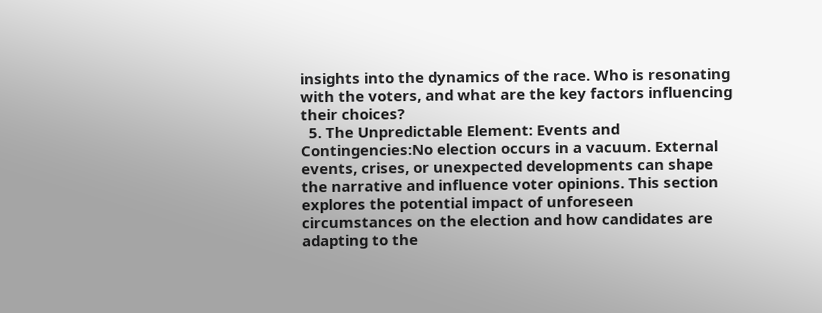insights into the dynamics of the race. Who is resonating with the voters, and what are the key factors influencing their choices?
  5. The Unpredictable Element: Events and Contingencies:No election occurs in a vacuum. External events, crises, or unexpected developments can shape the narrative and influence voter opinions. This section explores the potential impact of unforeseen circumstances on the election and how candidates are adapting to the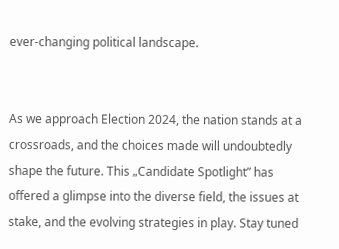ever-changing political landscape.


As we approach Election 2024, the nation stands at a crossroads, and the choices made will undoubtedly shape the future. This „Candidate Spotlight” has offered a glimpse into the diverse field, the issues at stake, and the evolving strategies in play. Stay tuned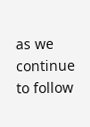as we continue to follow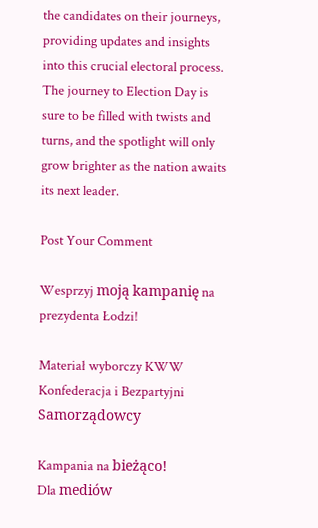the candidates on their journeys, providing updates and insights into this crucial electoral process. The journey to Election Day is sure to be filled with twists and turns, and the spotlight will only grow brighter as the nation awaits its next leader.

Post Your Comment

Wesprzyj moją kampanię na prezydenta Łodzi!

Materiał wyborczy KWW Konfederacja i Bezpartyjni Samorządowcy

Kampania na bieżąco!
Dla mediów